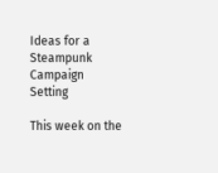Ideas for a Steampunk Campaign Setting

This week on the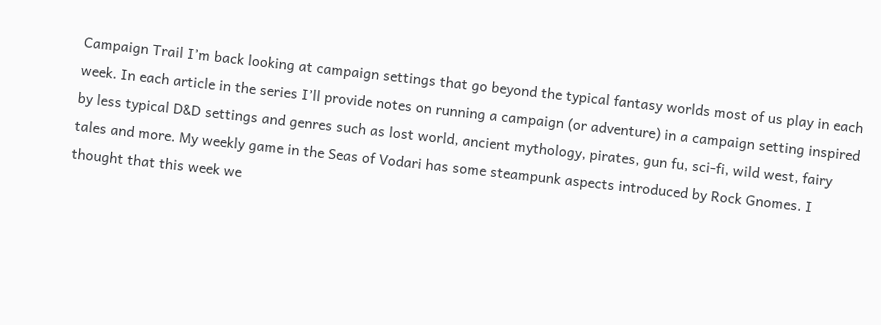Campaign Trail I’m back looking at campaign settings that go beyond the typical fantasy worlds most of us play in each week. In each article in the series I’ll provide notes on running a campaign (or adventure) in a campaign setting inspired by less typical D&D settings and genres such as lost world, ancient mythology, pirates, gun fu, sci-fi, wild west, fairy tales and more. My weekly game in the Seas of Vodari has some steampunk aspects introduced by Rock Gnomes. I thought that this week we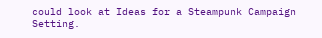could look at Ideas for a Steampunk Campaign Setting.